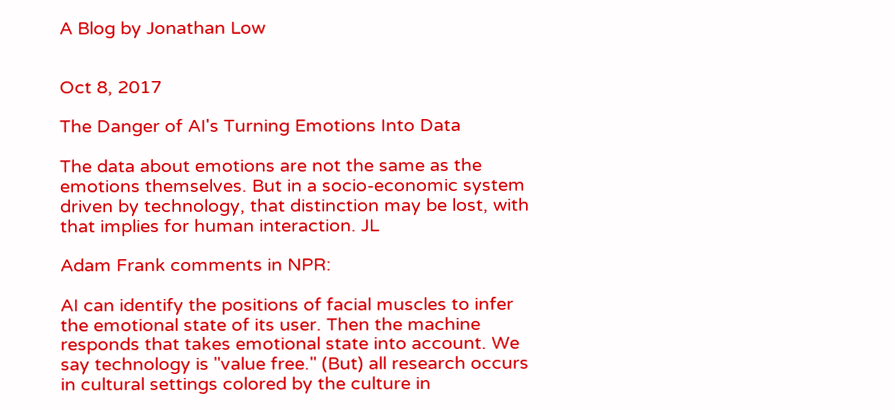A Blog by Jonathan Low


Oct 8, 2017

The Danger of AI's Turning Emotions Into Data

The data about emotions are not the same as the emotions themselves. But in a socio-economic system driven by technology, that distinction may be lost, with that implies for human interaction. JL

Adam Frank comments in NPR:

AI can identify the positions of facial muscles to infer the emotional state of its user. Then the machine responds that takes emotional state into account. We say technology is "value free." (But) all research occurs in cultural settings colored by the culture in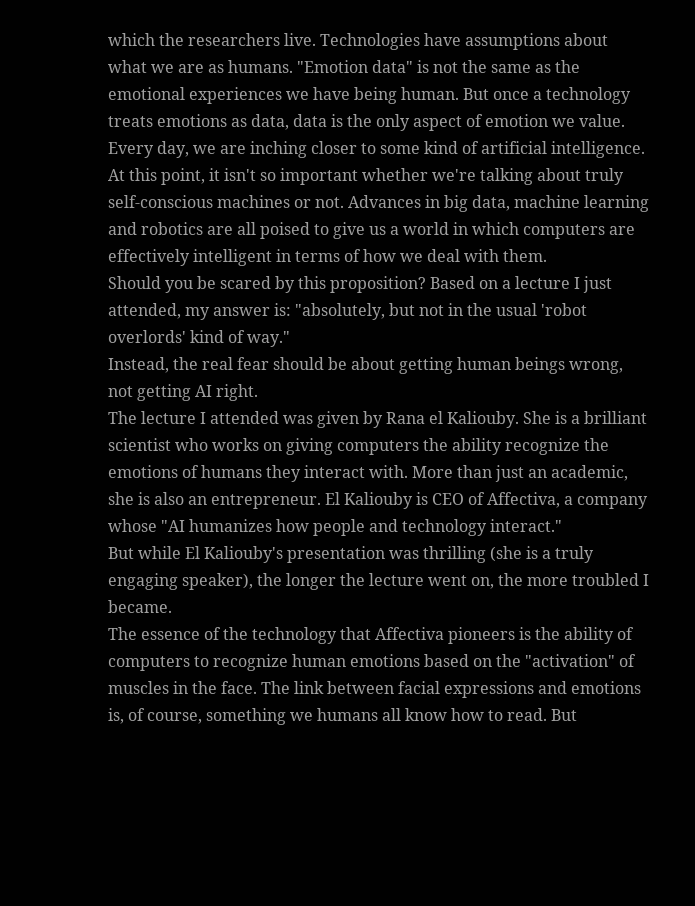which the researchers live. Technologies have assumptions about what we are as humans. "Emotion data" is not the same as the emotional experiences we have being human. But once a technology treats emotions as data, data is the only aspect of emotion we value.
Every day, we are inching closer to some kind of artificial intelligence.
At this point, it isn't so important whether we're talking about truly self-conscious machines or not. Advances in big data, machine learning and robotics are all poised to give us a world in which computers are effectively intelligent in terms of how we deal with them.
Should you be scared by this proposition? Based on a lecture I just attended, my answer is: "absolutely, but not in the usual 'robot overlords' kind of way."
Instead, the real fear should be about getting human beings wrong, not getting AI right.
The lecture I attended was given by Rana el Kaliouby. She is a brilliant scientist who works on giving computers the ability recognize the emotions of humans they interact with. More than just an academic, she is also an entrepreneur. El Kaliouby is CEO of Affectiva, a company whose "AI humanizes how people and technology interact."
But while El Kaliouby's presentation was thrilling (she is a truly engaging speaker), the longer the lecture went on, the more troubled I became.
The essence of the technology that Affectiva pioneers is the ability of computers to recognize human emotions based on the "activation" of muscles in the face. The link between facial expressions and emotions is, of course, something we humans all know how to read. But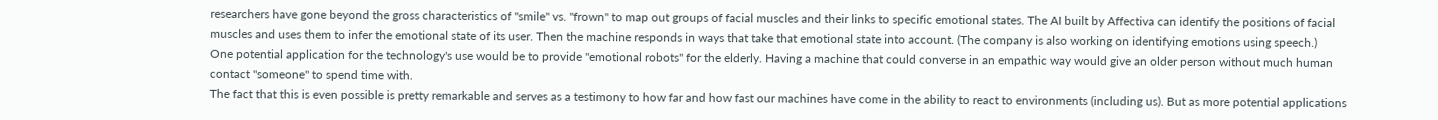researchers have gone beyond the gross characteristics of "smile" vs. "frown" to map out groups of facial muscles and their links to specific emotional states. The AI built by Affectiva can identify the positions of facial muscles and uses them to infer the emotional state of its user. Then the machine responds in ways that take that emotional state into account. (The company is also working on identifying emotions using speech.)
One potential application for the technology's use would be to provide "emotional robots" for the elderly. Having a machine that could converse in an empathic way would give an older person without much human contact "someone" to spend time with.
The fact that this is even possible is pretty remarkable and serves as a testimony to how far and how fast our machines have come in the ability to react to environments (including us). But as more potential applications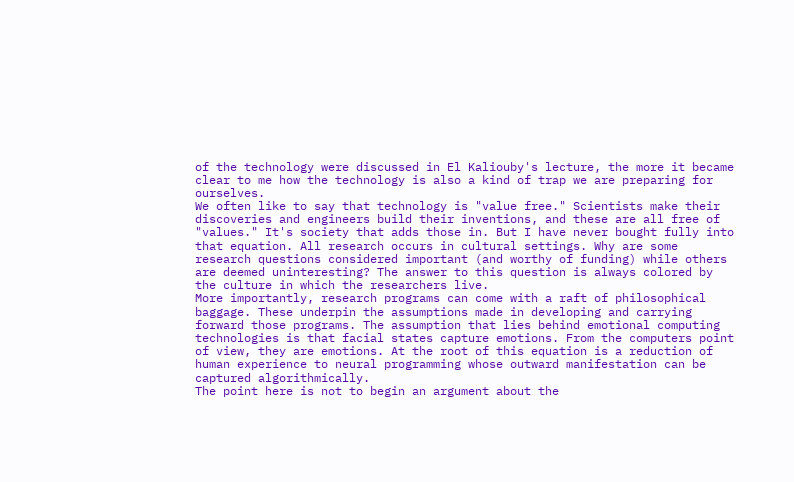of the technology were discussed in El Kaliouby's lecture, the more it became clear to me how the technology is also a kind of trap we are preparing for ourselves.
We often like to say that technology is "value free." Scientists make their discoveries and engineers build their inventions, and these are all free of "values." It's society that adds those in. But I have never bought fully into that equation. All research occurs in cultural settings. Why are some research questions considered important (and worthy of funding) while others are deemed uninteresting? The answer to this question is always colored by the culture in which the researchers live.
More importantly, research programs can come with a raft of philosophical baggage. These underpin the assumptions made in developing and carrying forward those programs. The assumption that lies behind emotional computing technologies is that facial states capture emotions. From the computers point of view, they are emotions. At the root of this equation is a reduction of human experience to neural programming whose outward manifestation can be captured algorithmically.
The point here is not to begin an argument about the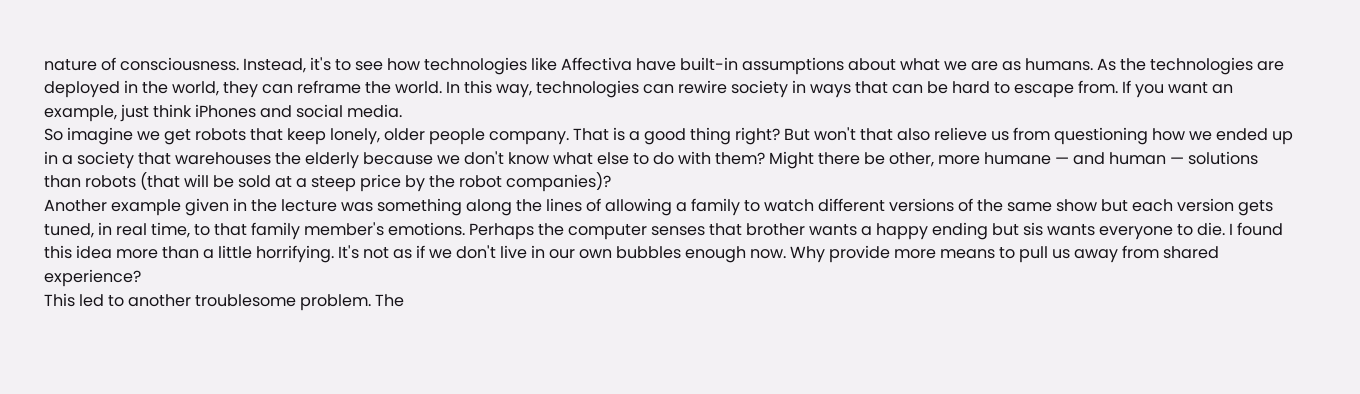nature of consciousness. Instead, it's to see how technologies like Affectiva have built-in assumptions about what we are as humans. As the technologies are deployed in the world, they can reframe the world. In this way, technologies can rewire society in ways that can be hard to escape from. If you want an example, just think iPhones and social media.
So imagine we get robots that keep lonely, older people company. That is a good thing right? But won't that also relieve us from questioning how we ended up in a society that warehouses the elderly because we don't know what else to do with them? Might there be other, more humane — and human — solutions than robots (that will be sold at a steep price by the robot companies)?
Another example given in the lecture was something along the lines of allowing a family to watch different versions of the same show but each version gets tuned, in real time, to that family member's emotions. Perhaps the computer senses that brother wants a happy ending but sis wants everyone to die. I found this idea more than a little horrifying. It's not as if we don't live in our own bubbles enough now. Why provide more means to pull us away from shared experience?
This led to another troublesome problem. The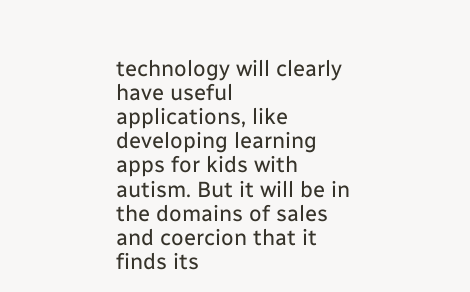technology will clearly have useful applications, like developing learning apps for kids with autism. But it will be in the domains of sales and coercion that it finds its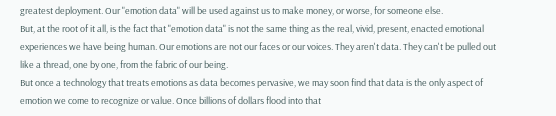greatest deployment. Our "emotion data" will be used against us to make money, or worse, for someone else.
But, at the root of it all, is the fact that "emotion data" is not the same thing as the real, vivid, present, enacted emotional experiences we have being human. Our emotions are not our faces or our voices. They aren't data. They can't be pulled out like a thread, one by one, from the fabric of our being.
But once a technology that treats emotions as data becomes pervasive, we may soon find that data is the only aspect of emotion we come to recognize or value. Once billions of dollars flood into that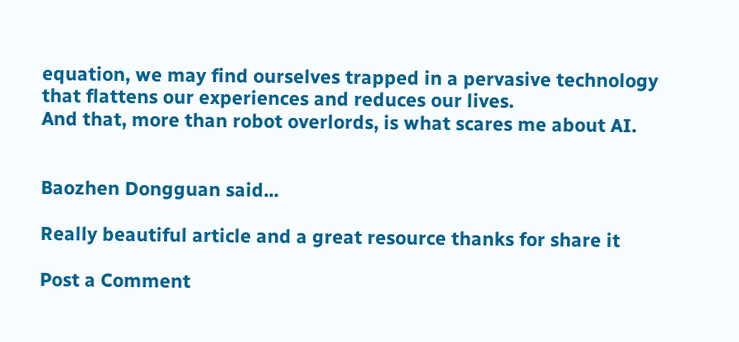equation, we may find ourselves trapped in a pervasive technology that flattens our experiences and reduces our lives.
And that, more than robot overlords, is what scares me about AI.


Baozhen Dongguan said...

Really beautiful article and a great resource thanks for share it

Post a Comment